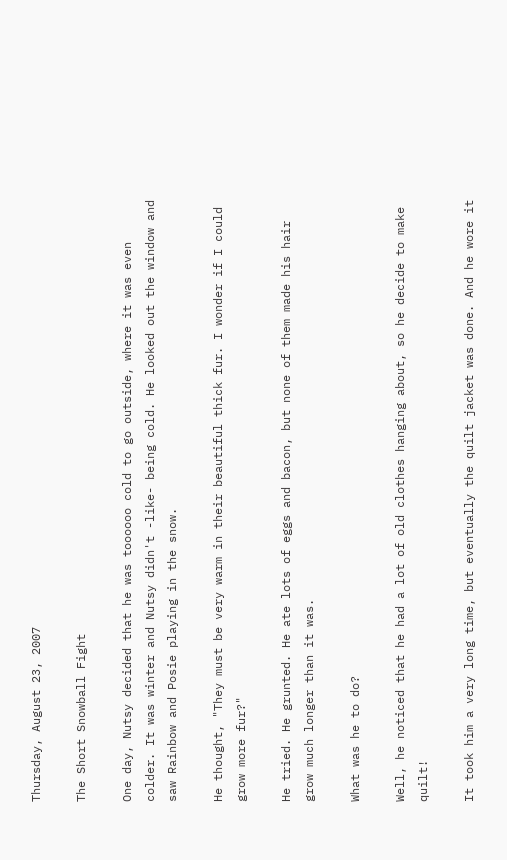Thursday, August 23, 2007

The Short Snowball Fight

One day, Nutsy decided that he was toooooo cold to go outside, where it was even colder. It was winter and Nutsy didn't -like- being cold. He looked out the window and saw Rainbow and Posie playing in the snow.

He thought, "They must be very warm in their beautiful thick fur. I wonder if I could grow more fur?"

He tried. He grunted. He ate lots of eggs and bacon, but none of them made his hair grow much longer than it was.

What was he to do?

Well, he noticed that he had a lot of old clothes hanging about, so he decide to make quilt!

It took him a very long time, but eventually the quilt jacket was done. And he wore it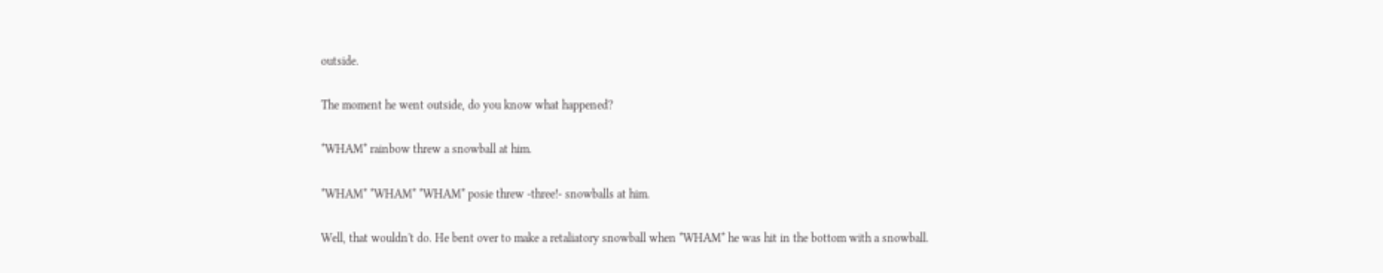outside.

The moment he went outside, do you know what happened?

*WHAM* rainbow threw a snowball at him.

*WHAM* *WHAM* *WHAM* posie threw -three!- snowballs at him.

Well, that wouldn't do. He bent over to make a retaliatory snowball when *WHAM* he was hit in the bottom with a snowball.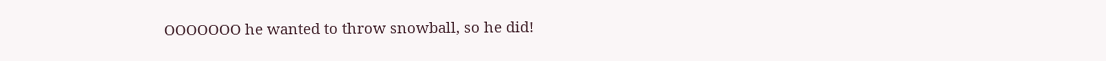OOOOOOO he wanted to throw snowball, so he did!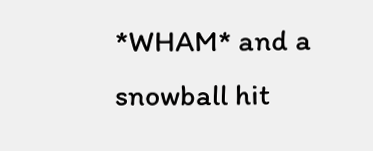*WHAM* and a snowball hit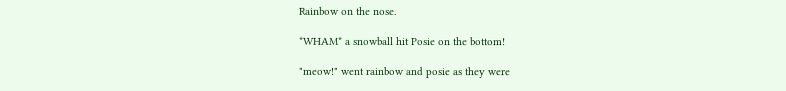Rainbow on the nose.

*WHAM* a snowball hit Posie on the bottom!

"meow!" went rainbow and posie as they were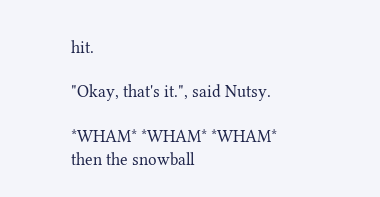hit.

"Okay, that's it.", said Nutsy.

*WHAM* *WHAM* *WHAM* then the snowball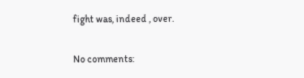fight was, indeed , over.

No comments: